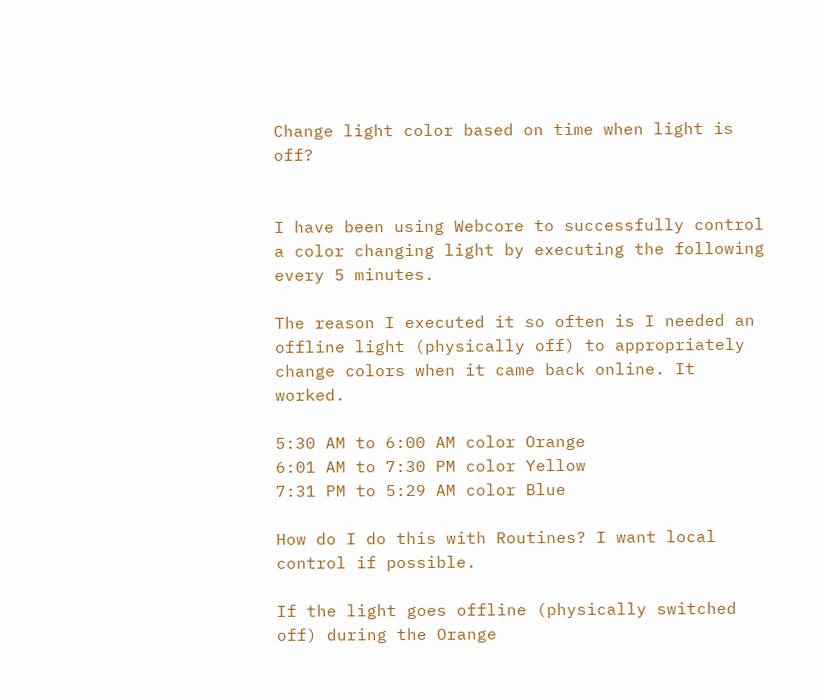Change light color based on time when light is off?


I have been using Webcore to successfully control a color changing light by executing the following every 5 minutes.

The reason I executed it so often is I needed an offline light (physically off) to appropriately change colors when it came back online. It worked.

5:30 AM to 6:00 AM color Orange
6:01 AM to 7:30 PM color Yellow
7:31 PM to 5:29 AM color Blue

How do I do this with Routines? I want local control if possible.

If the light goes offline (physically switched off) during the Orange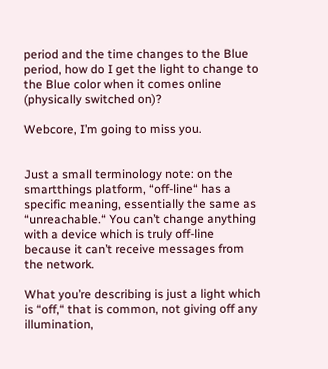period and the time changes to the Blue period, how do I get the light to change to the Blue color when it comes online (physically switched on)?

Webcore, I’m going to miss you.


Just a small terminology note: on the smartthings platform, “off-line“ has a specific meaning, essentially the same as “unreachable.“ You can’t change anything with a device which is truly off-line because it can’t receive messages from the network.

What you’re describing is just a light which is “off,“ that is common, not giving off any illumination,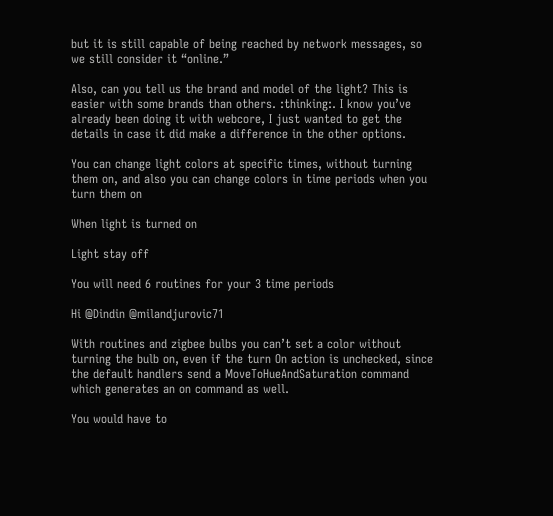but it is still capable of being reached by network messages, so we still consider it “online.”

Also, can you tell us the brand and model of the light? This is easier with some brands than others. :thinking:. I know you’ve already been doing it with webcore, I just wanted to get the details in case it did make a difference in the other options.

You can change light colors at specific times, without turning them on, and also you can change colors in time periods when you turn them on

When light is turned on

Light stay off

You will need 6 routines for your 3 time periods

Hi @Dindin @milandjurovic71

With routines and zigbee bulbs you can’t set a color without turning the bulb on, even if the turn On action is unchecked, since the default handlers send a MoveToHueAndSaturation command which generates an on command as well.

You would have to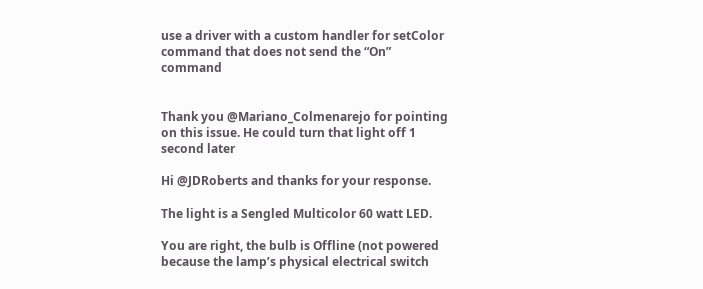use a driver with a custom handler for setColor command that does not send the “On” command


Thank you @Mariano_Colmenarejo for pointing on this issue. He could turn that light off 1 second later

Hi @JDRoberts and thanks for your response.

The light is a Sengled Multicolor 60 watt LED.

You are right, the bulb is Offline (not powered because the lamp’s physical electrical switch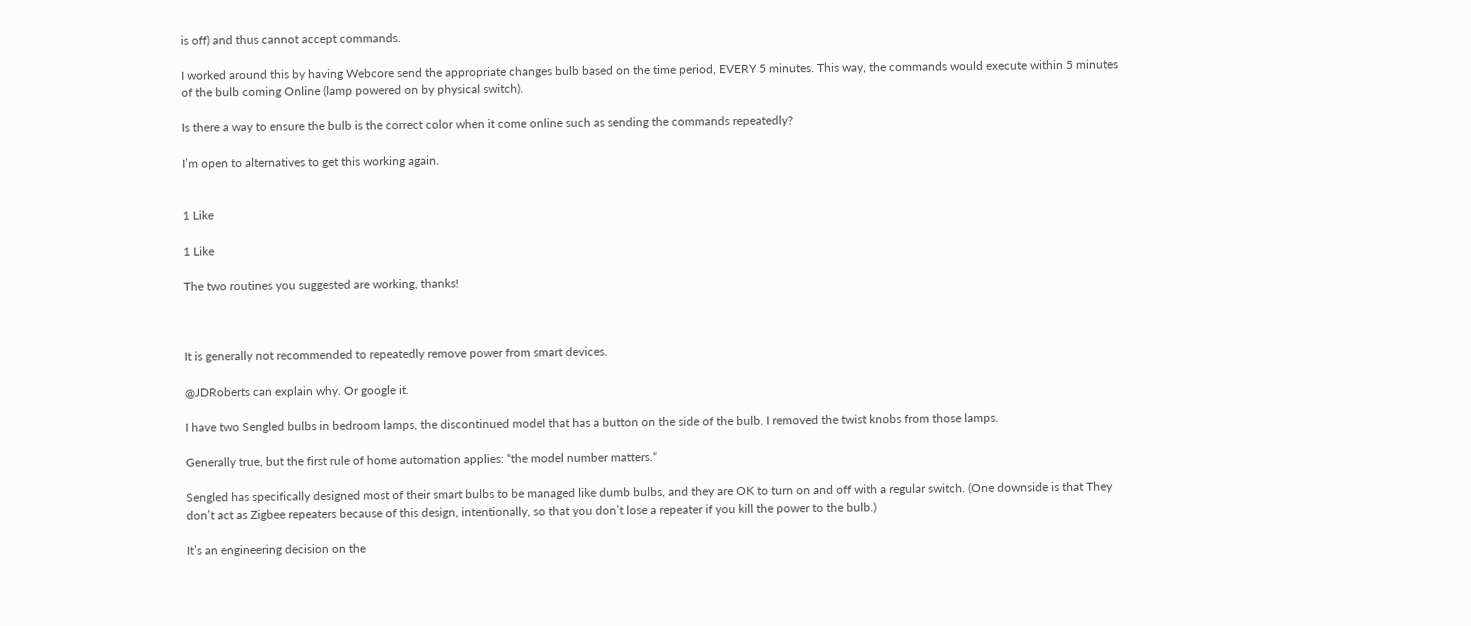is off) and thus cannot accept commands.

I worked around this by having Webcore send the appropriate changes bulb based on the time period, EVERY 5 minutes. This way, the commands would execute within 5 minutes of the bulb coming Online (lamp powered on by physical switch).

Is there a way to ensure the bulb is the correct color when it come online such as sending the commands repeatedly?

I’m open to alternatives to get this working again.


1 Like

1 Like

The two routines you suggested are working, thanks!



It is generally not recommended to repeatedly remove power from smart devices.

@JDRoberts can explain why. Or google it.

I have two Sengled bulbs in bedroom lamps, the discontinued model that has a button on the side of the bulb. I removed the twist knobs from those lamps.

Generally true, but the first rule of home automation applies: “the model number matters.“

Sengled has specifically designed most of their smart bulbs to be managed like dumb bulbs, and they are OK to turn on and off with a regular switch. (One downside is that They don’t act as Zigbee repeaters because of this design, intentionally, so that you don’t lose a repeater if you kill the power to the bulb.)

It’s an engineering decision on the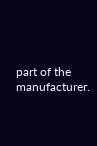part of the manufacturer.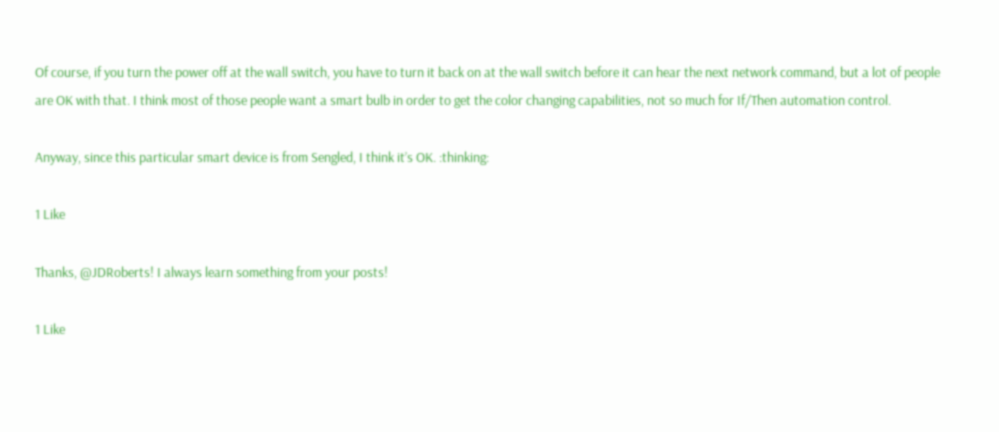Of course, if you turn the power off at the wall switch, you have to turn it back on at the wall switch before it can hear the next network command, but a lot of people are OK with that. I think most of those people want a smart bulb in order to get the color changing capabilities, not so much for If/Then automation control.

Anyway, since this particular smart device is from Sengled, I think it’s OK. :thinking:

1 Like

Thanks, @JDRoberts! I always learn something from your posts!

1 Like